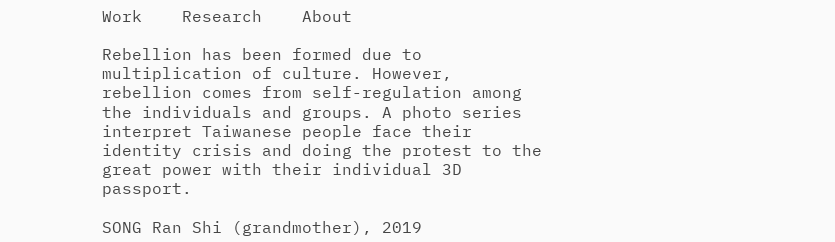Work    Research    About

Rebellion has been formed due to multiplication of culture. However, rebellion comes from self-regulation among the individuals and groups. A photo series interpret Taiwanese people face their identity crisis and doing the protest to the great power with their individual 3D passport.

SONG Ran Shi (grandmother), 2019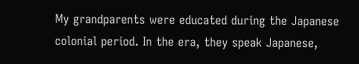My grandparents were educated during the Japanese colonial period. In the era, they speak Japanese,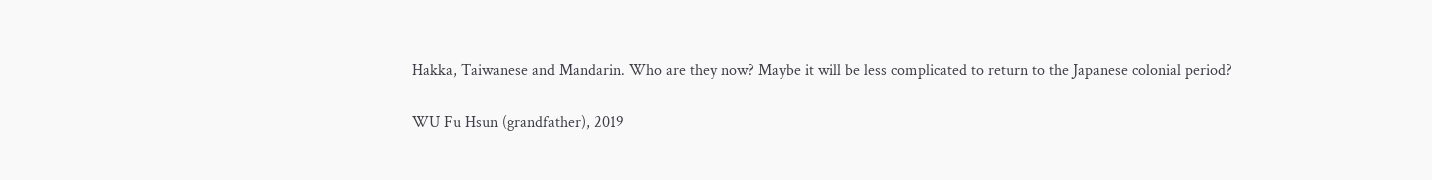Hakka, Taiwanese and Mandarin. Who are they now? Maybe it will be less complicated to return to the Japanese colonial period?

WU Fu Hsun (grandfather), 2019